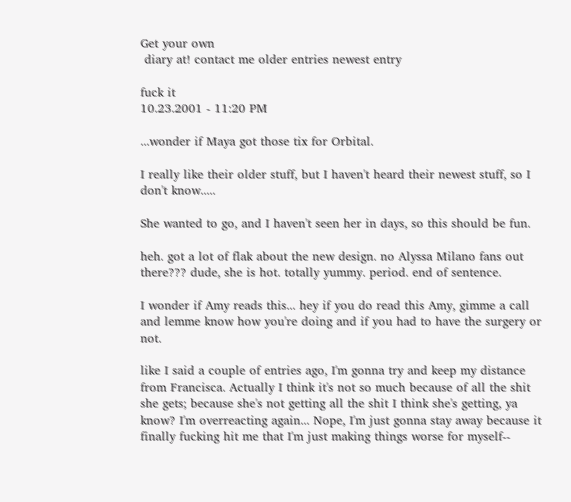Get your own
 diary at! contact me older entries newest entry

fuck it
10.23.2001 - 11:20 PM

...wonder if Maya got those tix for Orbital.

I really like their older stuff, but I haven't heard their newest stuff, so I don't know.....

She wanted to go, and I haven't seen her in days, so this should be fun.

heh. got a lot of flak about the new design. no Alyssa Milano fans out there??? dude, she is hot. totally yummy. period. end of sentence.

I wonder if Amy reads this... hey if you do read this Amy, gimme a call and lemme know how you're doing and if you had to have the surgery or not.

like I said a couple of entries ago, I'm gonna try and keep my distance from Francisca. Actually I think it's not so much because of all the shit she gets; because she's not getting all the shit I think she's getting, ya know? I'm overreacting again... Nope, I'm just gonna stay away because it finally fucking hit me that I'm just making things worse for myself--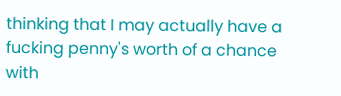thinking that I may actually have a fucking penny's worth of a chance with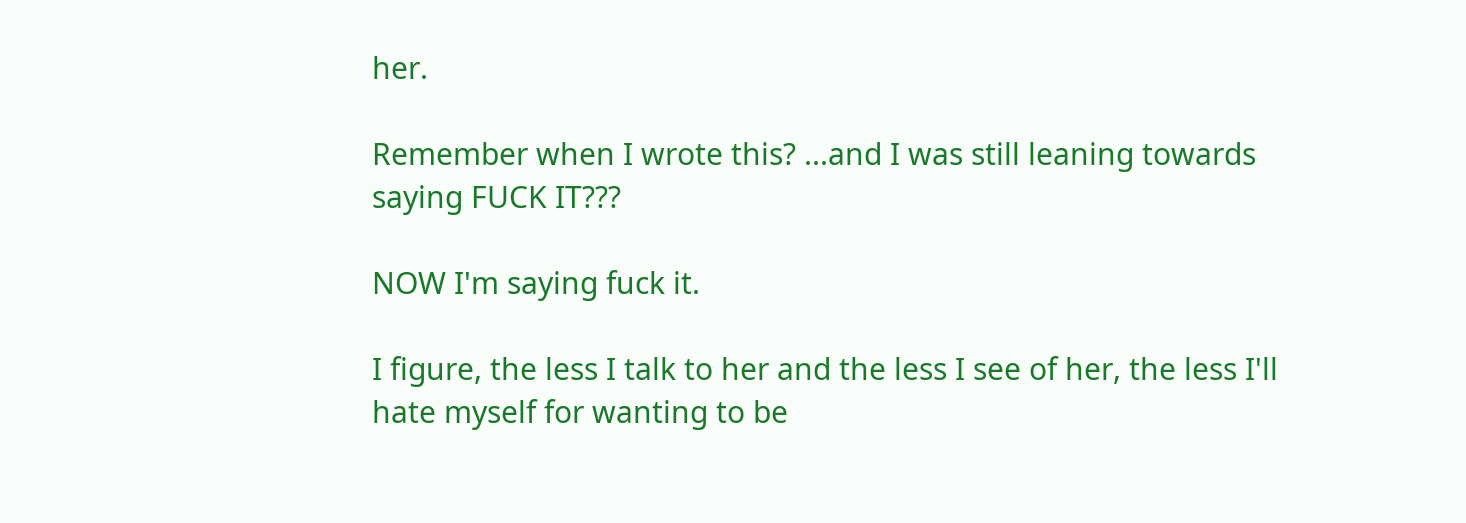her.

Remember when I wrote this? ...and I was still leaning towards saying FUCK IT???

NOW I'm saying fuck it.

I figure, the less I talk to her and the less I see of her, the less I'll hate myself for wanting to be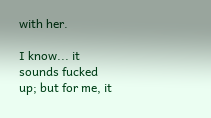with her.

I know... it sounds fucked up; but for me, it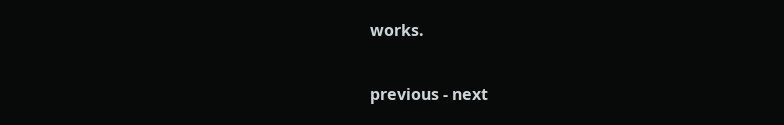works.

previous - next